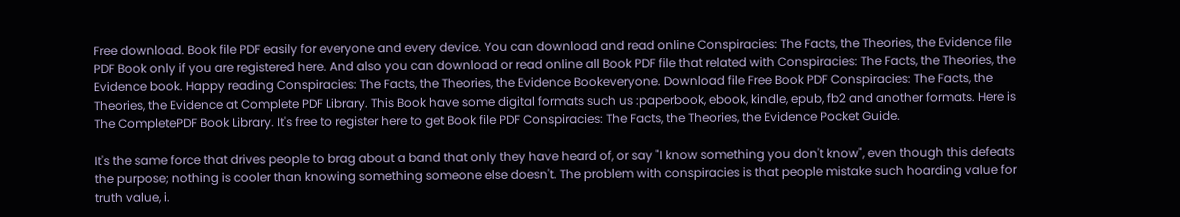Free download. Book file PDF easily for everyone and every device. You can download and read online Conspiracies: The Facts, the Theories, the Evidence file PDF Book only if you are registered here. And also you can download or read online all Book PDF file that related with Conspiracies: The Facts, the Theories, the Evidence book. Happy reading Conspiracies: The Facts, the Theories, the Evidence Bookeveryone. Download file Free Book PDF Conspiracies: The Facts, the Theories, the Evidence at Complete PDF Library. This Book have some digital formats such us :paperbook, ebook, kindle, epub, fb2 and another formats. Here is The CompletePDF Book Library. It's free to register here to get Book file PDF Conspiracies: The Facts, the Theories, the Evidence Pocket Guide.

It's the same force that drives people to brag about a band that only they have heard of, or say "I know something you don't know", even though this defeats the purpose; nothing is cooler than knowing something someone else doesn't. The problem with conspiracies is that people mistake such hoarding value for truth value, i.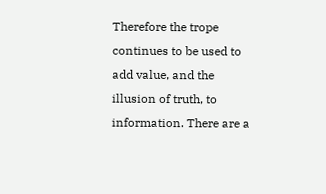Therefore the trope continues to be used to add value, and the illusion of truth, to information. There are a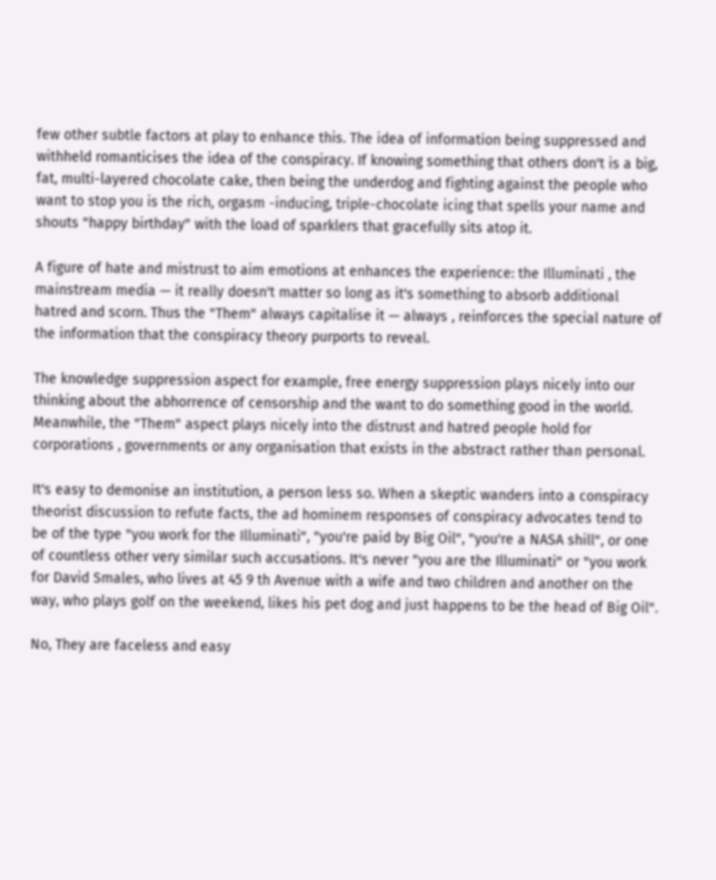few other subtle factors at play to enhance this. The idea of information being suppressed and withheld romanticises the idea of the conspiracy. If knowing something that others don't is a big, fat, multi-layered chocolate cake, then being the underdog and fighting against the people who want to stop you is the rich, orgasm -inducing, triple-chocolate icing that spells your name and shouts "happy birthday" with the load of sparklers that gracefully sits atop it.

A figure of hate and mistrust to aim emotions at enhances the experience: the Illuminati , the mainstream media — it really doesn't matter so long as it's something to absorb additional hatred and scorn. Thus the "Them" always capitalise it — always , reinforces the special nature of the information that the conspiracy theory purports to reveal.

The knowledge suppression aspect for example, free energy suppression plays nicely into our thinking about the abhorrence of censorship and the want to do something good in the world. Meanwhile, the "Them" aspect plays nicely into the distrust and hatred people hold for corporations , governments or any organisation that exists in the abstract rather than personal.

It's easy to demonise an institution, a person less so. When a skeptic wanders into a conspiracy theorist discussion to refute facts, the ad hominem responses of conspiracy advocates tend to be of the type "you work for the Illuminati", "you're paid by Big Oil", "you're a NASA shill", or one of countless other very similar such accusations. It's never "you are the Illuminati" or "you work for David Smales, who lives at 45 9 th Avenue with a wife and two children and another on the way, who plays golf on the weekend, likes his pet dog and just happens to be the head of Big Oil".

No, They are faceless and easy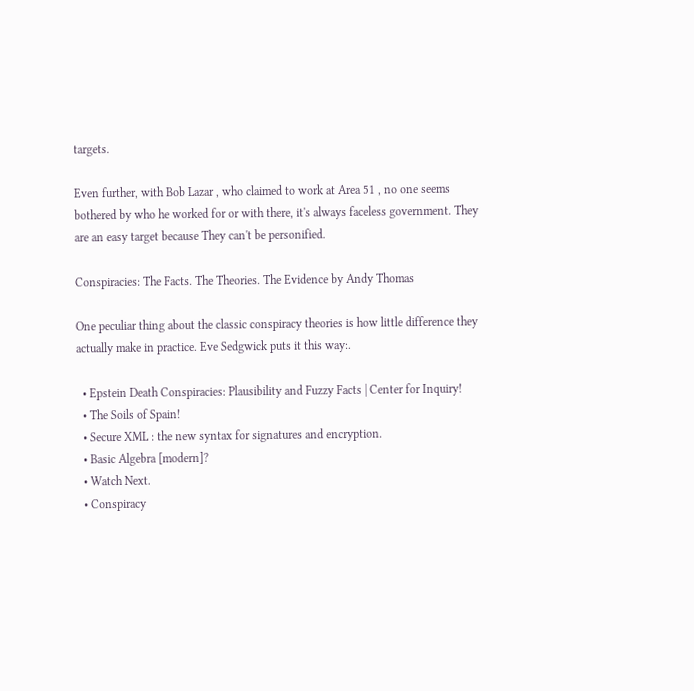targets.

Even further, with Bob Lazar , who claimed to work at Area 51 , no one seems bothered by who he worked for or with there, it's always faceless government. They are an easy target because They can't be personified.

Conspiracies: The Facts. The Theories. The Evidence by Andy Thomas

One peculiar thing about the classic conspiracy theories is how little difference they actually make in practice. Eve Sedgwick puts it this way:.

  • Epstein Death Conspiracies: Plausibility and Fuzzy Facts | Center for Inquiry!
  • The Soils of Spain!
  • Secure XML : the new syntax for signatures and encryption.
  • Basic Algebra [modern]?
  • Watch Next.
  • Conspiracy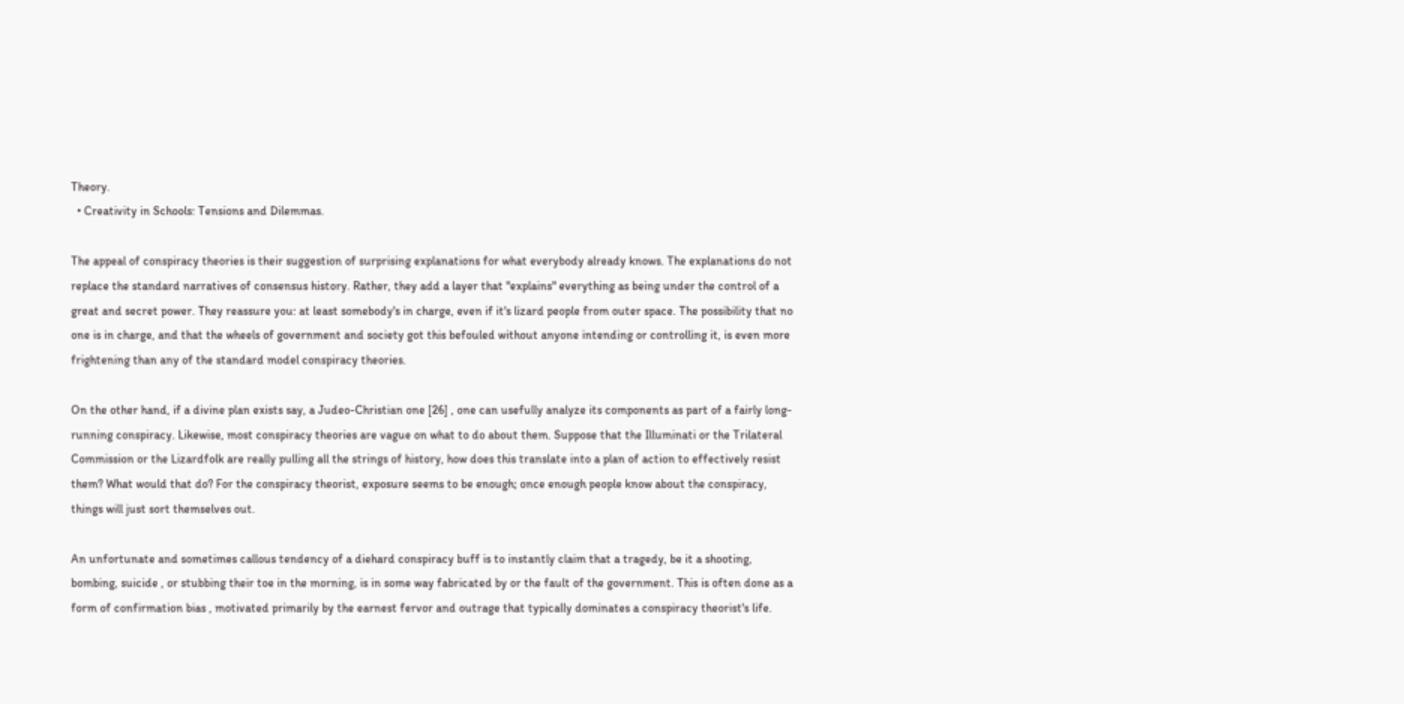Theory.
  • Creativity in Schools: Tensions and Dilemmas.

The appeal of conspiracy theories is their suggestion of surprising explanations for what everybody already knows. The explanations do not replace the standard narratives of consensus history. Rather, they add a layer that "explains" everything as being under the control of a great and secret power. They reassure you: at least somebody's in charge, even if it's lizard people from outer space. The possibility that no one is in charge, and that the wheels of government and society got this befouled without anyone intending or controlling it, is even more frightening than any of the standard model conspiracy theories.

On the other hand, if a divine plan exists say, a Judeo-Christian one [26] , one can usefully analyze its components as part of a fairly long-running conspiracy. Likewise, most conspiracy theories are vague on what to do about them. Suppose that the Illuminati or the Trilateral Commission or the Lizardfolk are really pulling all the strings of history, how does this translate into a plan of action to effectively resist them? What would that do? For the conspiracy theorist, exposure seems to be enough; once enough people know about the conspiracy, things will just sort themselves out.

An unfortunate and sometimes callous tendency of a diehard conspiracy buff is to instantly claim that a tragedy, be it a shooting, bombing, suicide , or stubbing their toe in the morning, is in some way fabricated by or the fault of the government. This is often done as a form of confirmation bias , motivated primarily by the earnest fervor and outrage that typically dominates a conspiracy theorist's life.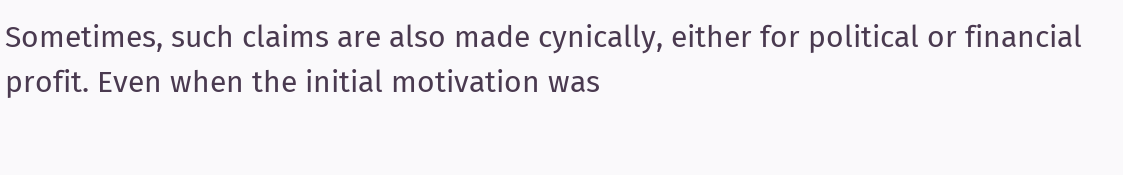Sometimes, such claims are also made cynically, either for political or financial profit. Even when the initial motivation was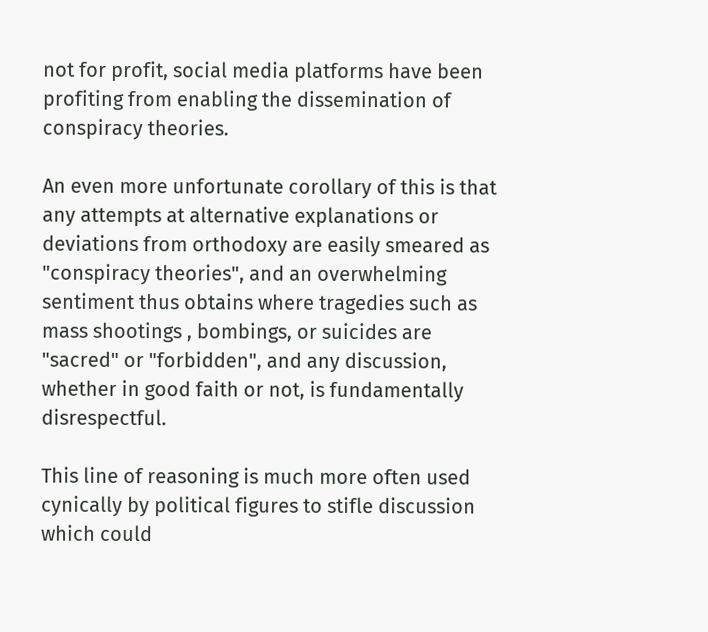not for profit, social media platforms have been profiting from enabling the dissemination of conspiracy theories.

An even more unfortunate corollary of this is that any attempts at alternative explanations or deviations from orthodoxy are easily smeared as "conspiracy theories", and an overwhelming sentiment thus obtains where tragedies such as mass shootings , bombings, or suicides are "sacred" or "forbidden", and any discussion, whether in good faith or not, is fundamentally disrespectful.

This line of reasoning is much more often used cynically by political figures to stifle discussion which could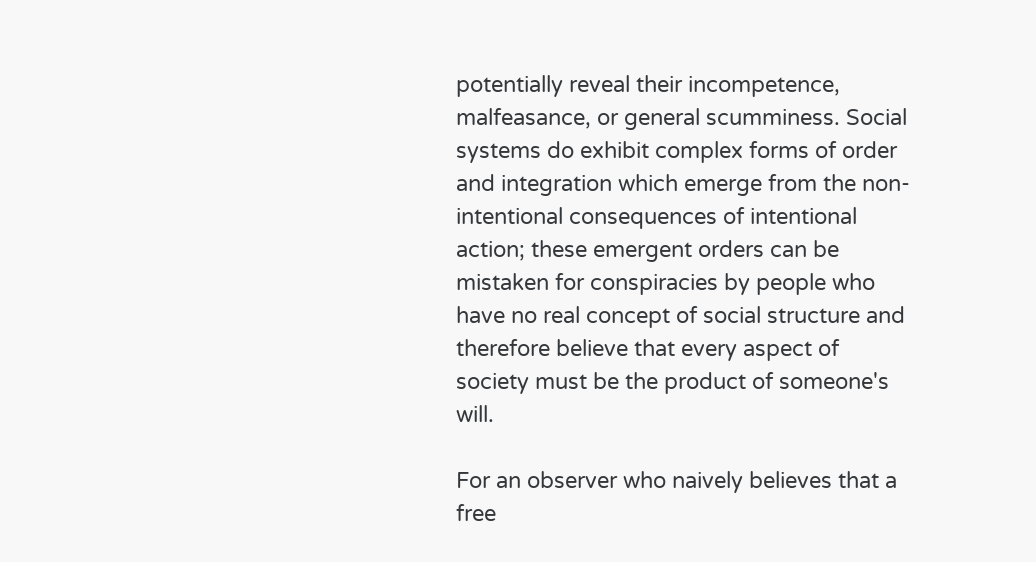potentially reveal their incompetence, malfeasance, or general scumminess. Social systems do exhibit complex forms of order and integration which emerge from the non-intentional consequences of intentional action; these emergent orders can be mistaken for conspiracies by people who have no real concept of social structure and therefore believe that every aspect of society must be the product of someone's will.

For an observer who naively believes that a free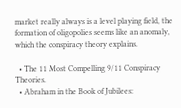market really always is a level playing field, the formation of oligopolies seems like an anomaly, which the conspiracy theory explains.

  • The 11 Most Compelling 9/11 Conspiracy Theories.
  • Abraham in the Book of Jubilees: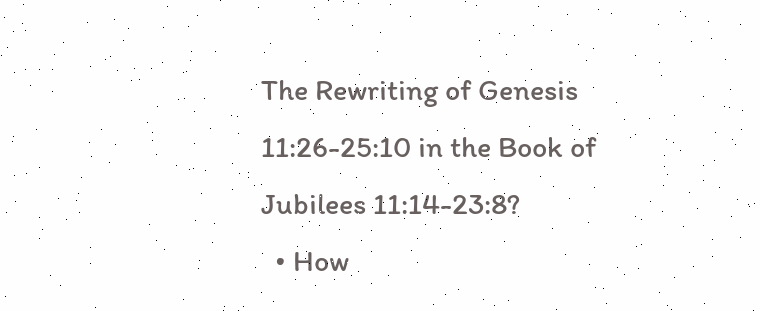The Rewriting of Genesis 11:26-25:10 in the Book of Jubilees 11:14-23:8?
  • How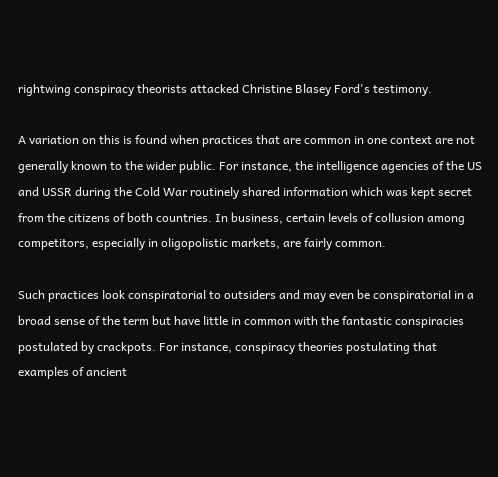rightwing conspiracy theorists attacked Christine Blasey Ford's testimony.

A variation on this is found when practices that are common in one context are not generally known to the wider public. For instance, the intelligence agencies of the US and USSR during the Cold War routinely shared information which was kept secret from the citizens of both countries. In business, certain levels of collusion among competitors, especially in oligopolistic markets, are fairly common.

Such practices look conspiratorial to outsiders and may even be conspiratorial in a broad sense of the term but have little in common with the fantastic conspiracies postulated by crackpots. For instance, conspiracy theories postulating that examples of ancient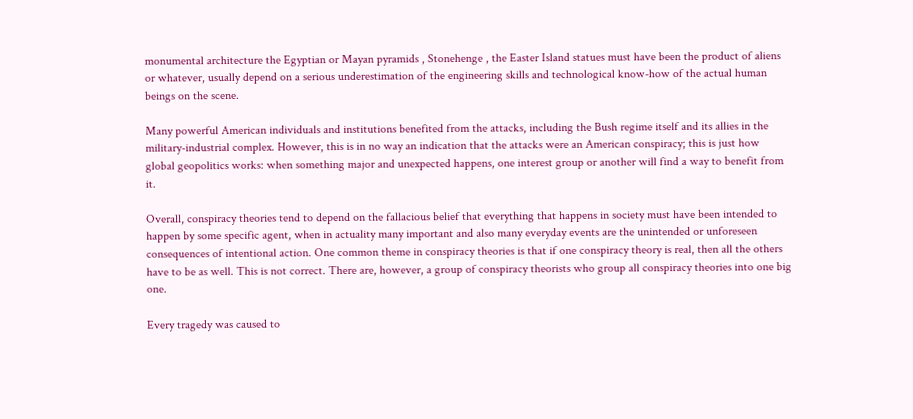monumental architecture the Egyptian or Mayan pyramids , Stonehenge , the Easter Island statues must have been the product of aliens or whatever, usually depend on a serious underestimation of the engineering skills and technological know-how of the actual human beings on the scene.

Many powerful American individuals and institutions benefited from the attacks, including the Bush regime itself and its allies in the military-industrial complex. However, this is in no way an indication that the attacks were an American conspiracy; this is just how global geopolitics works: when something major and unexpected happens, one interest group or another will find a way to benefit from it.

Overall, conspiracy theories tend to depend on the fallacious belief that everything that happens in society must have been intended to happen by some specific agent, when in actuality many important and also many everyday events are the unintended or unforeseen consequences of intentional action. One common theme in conspiracy theories is that if one conspiracy theory is real, then all the others have to be as well. This is not correct. There are, however, a group of conspiracy theorists who group all conspiracy theories into one big one.

Every tragedy was caused to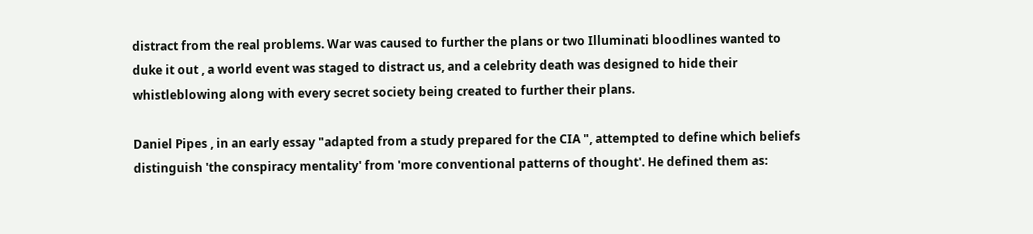distract from the real problems. War was caused to further the plans or two Illuminati bloodlines wanted to duke it out , a world event was staged to distract us, and a celebrity death was designed to hide their whistleblowing along with every secret society being created to further their plans.

Daniel Pipes , in an early essay "adapted from a study prepared for the CIA ", attempted to define which beliefs distinguish 'the conspiracy mentality' from 'more conventional patterns of thought'. He defined them as: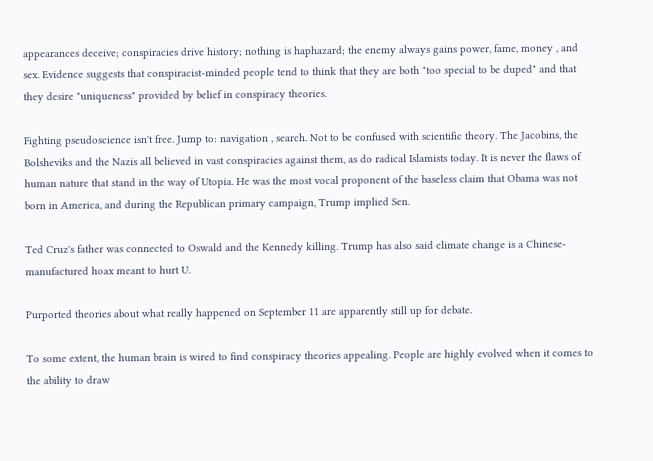appearances deceive; conspiracies drive history; nothing is haphazard; the enemy always gains power, fame, money , and sex. Evidence suggests that conspiracist-minded people tend to think that they are both "too special to be duped" and that they desire "uniqueness" provided by belief in conspiracy theories.

Fighting pseudoscience isn't free. Jump to: navigation , search. Not to be confused with scientific theory. The Jacobins, the Bolsheviks and the Nazis all believed in vast conspiracies against them, as do radical Islamists today. It is never the flaws of human nature that stand in the way of Utopia. He was the most vocal proponent of the baseless claim that Obama was not born in America, and during the Republican primary campaign, Trump implied Sen.

Ted Cruz's father was connected to Oswald and the Kennedy killing. Trump has also said climate change is a Chinese-manufactured hoax meant to hurt U.

Purported theories about what really happened on September 11 are apparently still up for debate.

To some extent, the human brain is wired to find conspiracy theories appealing. People are highly evolved when it comes to the ability to draw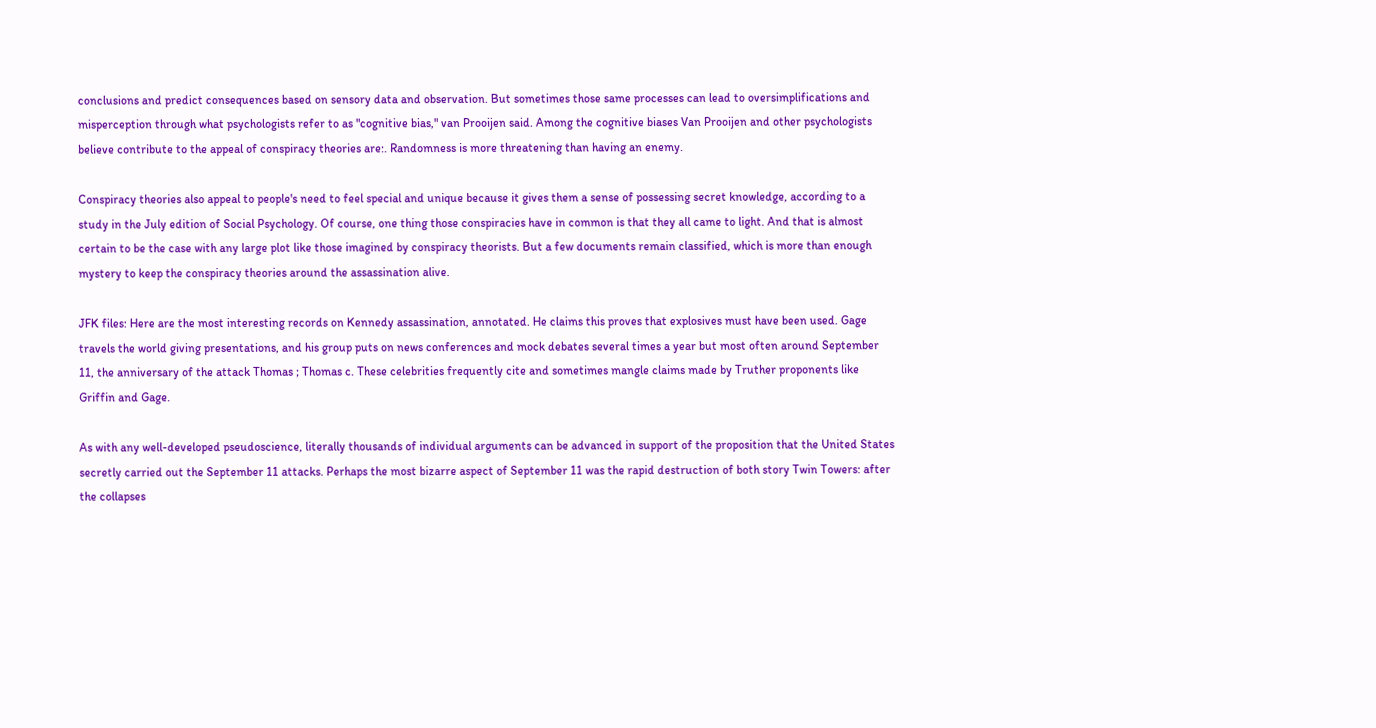conclusions and predict consequences based on sensory data and observation. But sometimes those same processes can lead to oversimplifications and misperception through what psychologists refer to as "cognitive bias," van Prooijen said. Among the cognitive biases Van Prooijen and other psychologists believe contribute to the appeal of conspiracy theories are:. Randomness is more threatening than having an enemy.

Conspiracy theories also appeal to people's need to feel special and unique because it gives them a sense of possessing secret knowledge, according to a study in the July edition of Social Psychology. Of course, one thing those conspiracies have in common is that they all came to light. And that is almost certain to be the case with any large plot like those imagined by conspiracy theorists. But a few documents remain classified, which is more than enough mystery to keep the conspiracy theories around the assassination alive.

JFK files: Here are the most interesting records on Kennedy assassination, annotated. He claims this proves that explosives must have been used. Gage travels the world giving presentations, and his group puts on news conferences and mock debates several times a year but most often around September 11, the anniversary of the attack Thomas ; Thomas c. These celebrities frequently cite and sometimes mangle claims made by Truther proponents like Griffin and Gage.

As with any well-developed pseudoscience, literally thousands of individual arguments can be advanced in support of the proposition that the United States secretly carried out the September 11 attacks. Perhaps the most bizarre aspect of September 11 was the rapid destruction of both story Twin Towers: after the collapses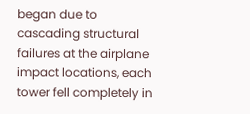began due to cascading structural failures at the airplane impact locations, each tower fell completely in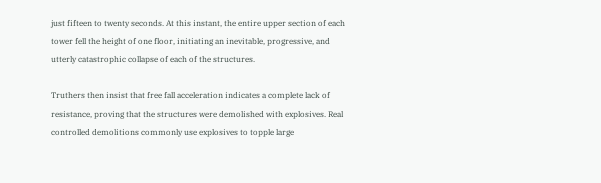just fifteen to twenty seconds. At this instant, the entire upper section of each tower fell the height of one floor, initiating an inevitable, progressive, and utterly catastrophic collapse of each of the structures.

Truthers then insist that free fall acceleration indicates a complete lack of resistance, proving that the structures were demolished with explosives. Real controlled demolitions commonly use explosives to topple large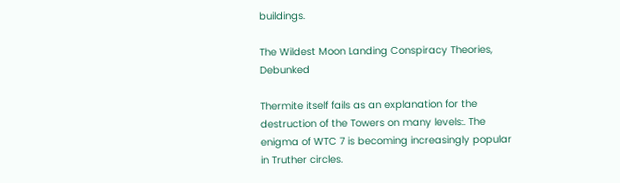buildings.

The Wildest Moon Landing Conspiracy Theories, Debunked

Thermite itself fails as an explanation for the destruction of the Towers on many levels:. The enigma of WTC 7 is becoming increasingly popular in Truther circles.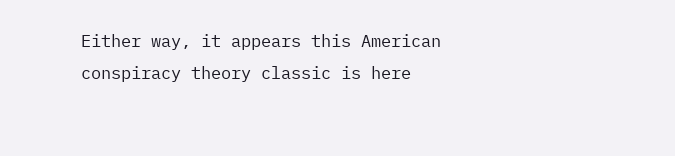Either way, it appears this American conspiracy theory classic is here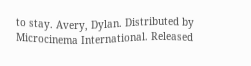to stay. Avery, Dylan. Distributed by Microcinema International. Released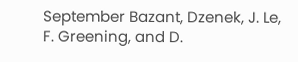September Bazant, Dzenek, J. Le, F. Greening, and D.